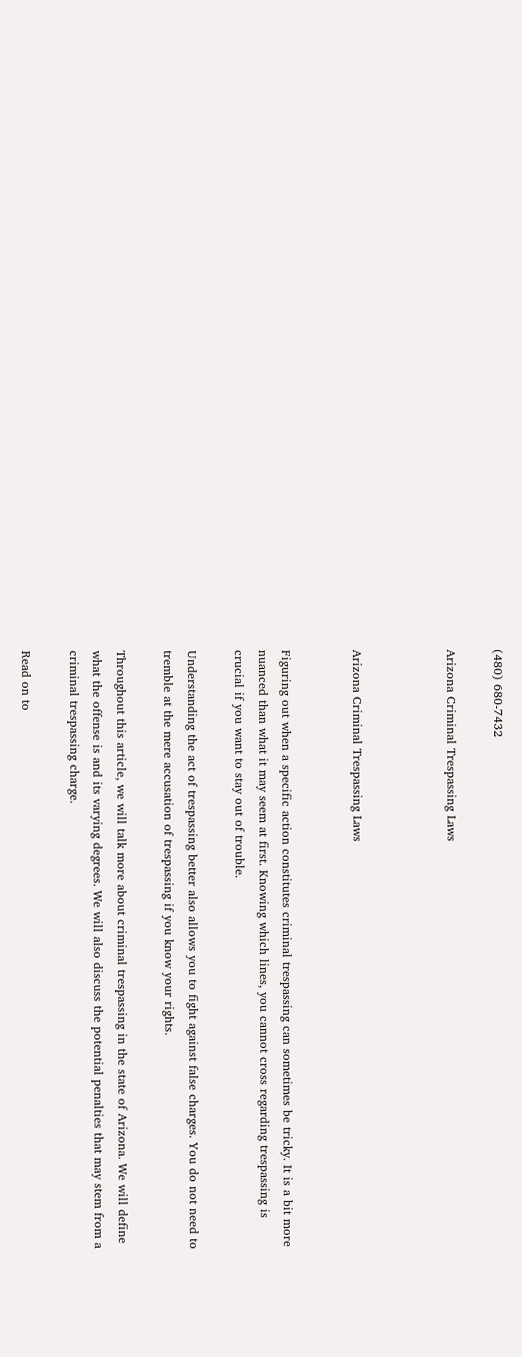(480) 680-7432

Arizona Criminal Trespassing Laws



Arizona Criminal Trespassing Laws


Figuring out when a specific action constitutes criminal trespassing can sometimes be tricky. It is a bit more nuanced than what it may seem at first. Knowing which lines, you cannot cross regarding trespassing is crucial if you want to stay out of trouble.

Understanding the act of trespassing better also allows you to fight against false charges. You do not need to tremble at the mere accusation of trespassing if you know your rights.

Throughout this article, we will talk more about criminal trespassing in the state of Arizona. We will define what the offense is and its varying degrees. We will also discuss the potential penalties that may stem from a criminal trespassing charge.

Read on to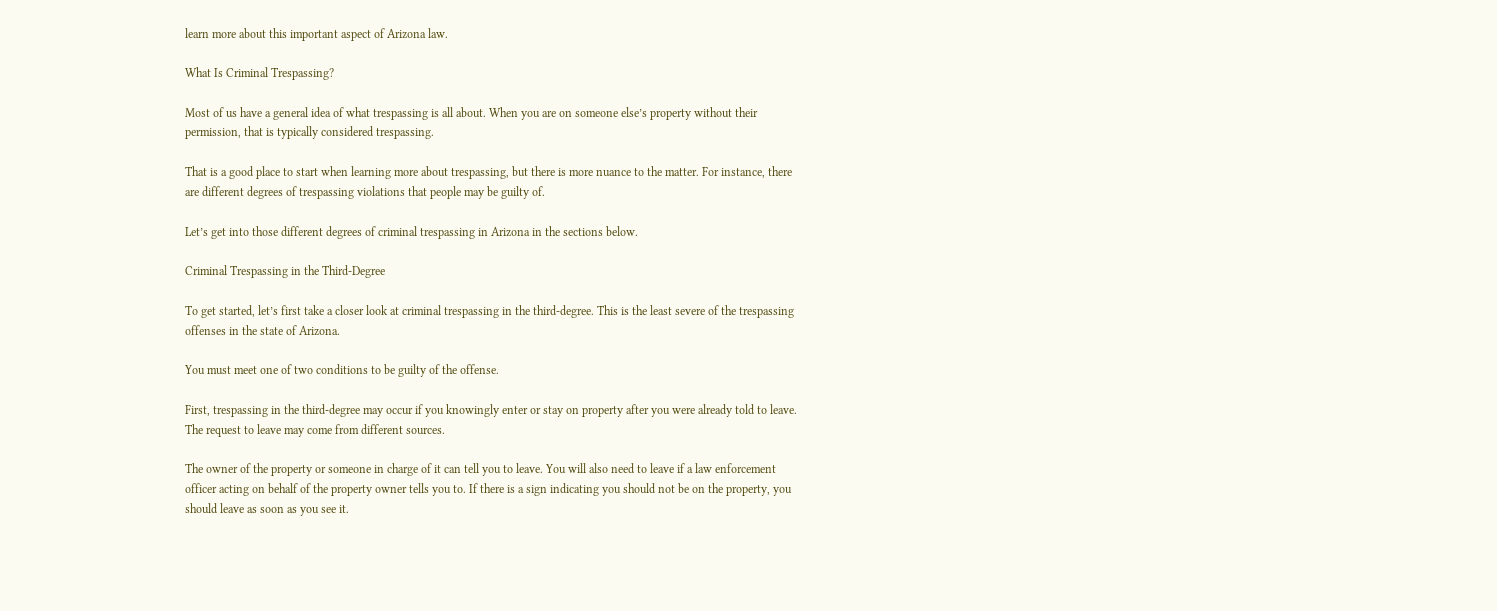learn more about this important aspect of Arizona law.

What Is Criminal Trespassing?

Most of us have a general idea of what trespassing is all about. When you are on someone else’s property without their permission, that is typically considered trespassing.

That is a good place to start when learning more about trespassing, but there is more nuance to the matter. For instance, there are different degrees of trespassing violations that people may be guilty of.

Let’s get into those different degrees of criminal trespassing in Arizona in the sections below.

Criminal Trespassing in the Third-Degree

To get started, let’s first take a closer look at criminal trespassing in the third-degree. This is the least severe of the trespassing offenses in the state of Arizona.

You must meet one of two conditions to be guilty of the offense.

First, trespassing in the third-degree may occur if you knowingly enter or stay on property after you were already told to leave. The request to leave may come from different sources.

The owner of the property or someone in charge of it can tell you to leave. You will also need to leave if a law enforcement officer acting on behalf of the property owner tells you to. If there is a sign indicating you should not be on the property, you should leave as soon as you see it.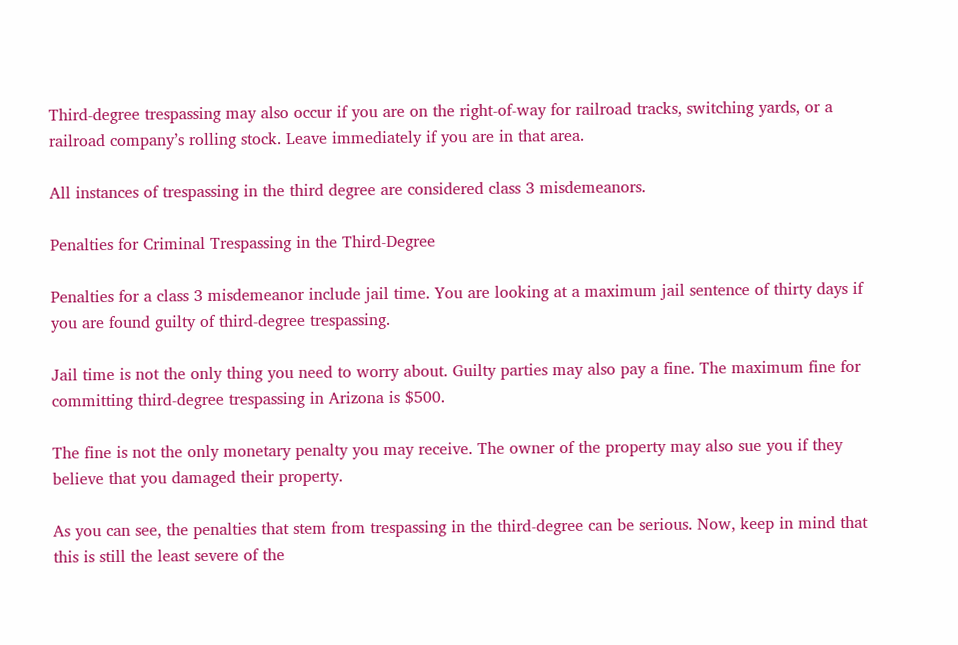Third-degree trespassing may also occur if you are on the right-of-way for railroad tracks, switching yards, or a railroad company’s rolling stock. Leave immediately if you are in that area.

All instances of trespassing in the third degree are considered class 3 misdemeanors.

Penalties for Criminal Trespassing in the Third-Degree

Penalties for a class 3 misdemeanor include jail time. You are looking at a maximum jail sentence of thirty days if you are found guilty of third-degree trespassing.

Jail time is not the only thing you need to worry about. Guilty parties may also pay a fine. The maximum fine for committing third-degree trespassing in Arizona is $500.

The fine is not the only monetary penalty you may receive. The owner of the property may also sue you if they believe that you damaged their property.

As you can see, the penalties that stem from trespassing in the third-degree can be serious. Now, keep in mind that this is still the least severe of the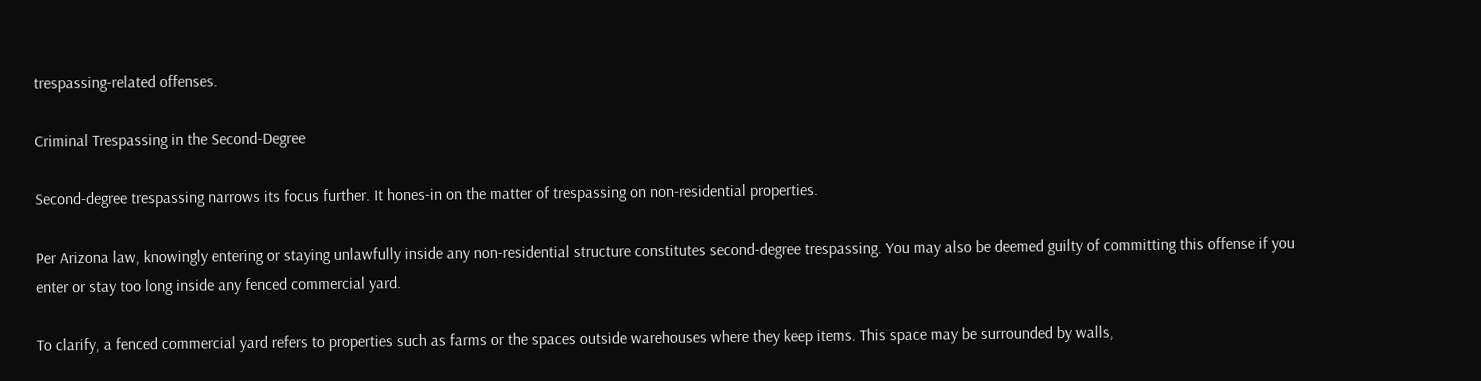trespassing-related offenses.

Criminal Trespassing in the Second-Degree

Second-degree trespassing narrows its focus further. It hones-in on the matter of trespassing on non-residential properties.

Per Arizona law, knowingly entering or staying unlawfully inside any non-residential structure constitutes second-degree trespassing. You may also be deemed guilty of committing this offense if you enter or stay too long inside any fenced commercial yard.

To clarify, a fenced commercial yard refers to properties such as farms or the spaces outside warehouses where they keep items. This space may be surrounded by walls,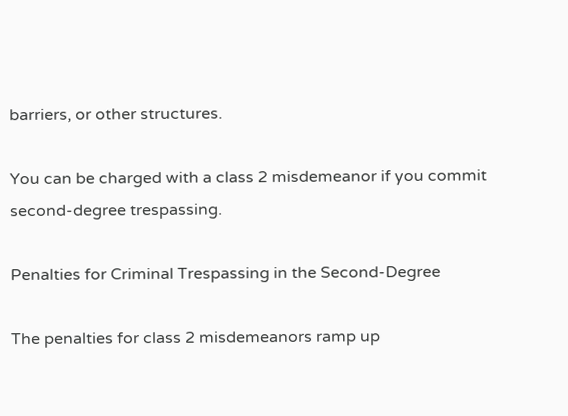barriers, or other structures.

You can be charged with a class 2 misdemeanor if you commit second-degree trespassing.

Penalties for Criminal Trespassing in the Second-Degree

The penalties for class 2 misdemeanors ramp up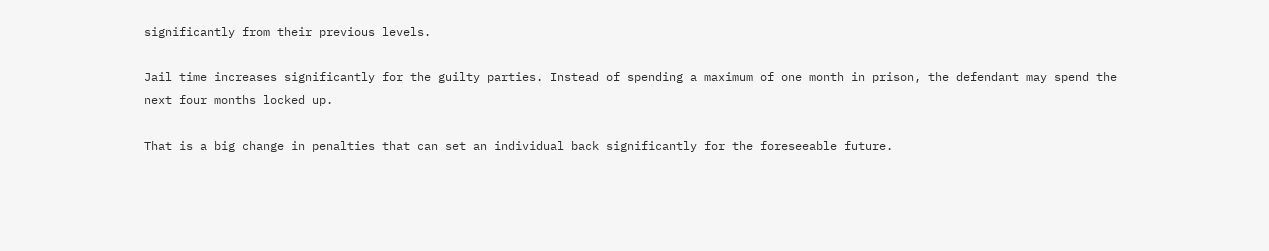significantly from their previous levels.

Jail time increases significantly for the guilty parties. Instead of spending a maximum of one month in prison, the defendant may spend the next four months locked up.

That is a big change in penalties that can set an individual back significantly for the foreseeable future.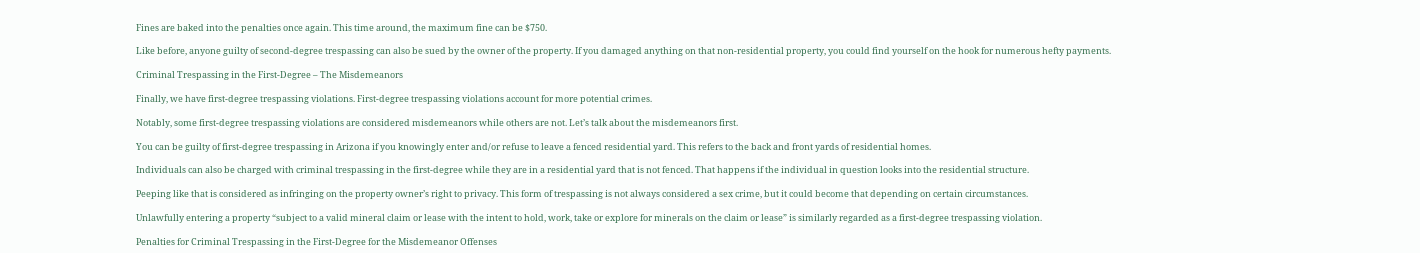Fines are baked into the penalties once again. This time around, the maximum fine can be $750.

Like before, anyone guilty of second-degree trespassing can also be sued by the owner of the property. If you damaged anything on that non-residential property, you could find yourself on the hook for numerous hefty payments.

Criminal Trespassing in the First-Degree – The Misdemeanors

Finally, we have first-degree trespassing violations. First-degree trespassing violations account for more potential crimes.

Notably, some first-degree trespassing violations are considered misdemeanors while others are not. Let’s talk about the misdemeanors first.

You can be guilty of first-degree trespassing in Arizona if you knowingly enter and/or refuse to leave a fenced residential yard. This refers to the back and front yards of residential homes.

Individuals can also be charged with criminal trespassing in the first-degree while they are in a residential yard that is not fenced. That happens if the individual in question looks into the residential structure.

Peeping like that is considered as infringing on the property owner’s right to privacy. This form of trespassing is not always considered a sex crime, but it could become that depending on certain circumstances.

Unlawfully entering a property “subject to a valid mineral claim or lease with the intent to hold, work, take or explore for minerals on the claim or lease” is similarly regarded as a first-degree trespassing violation.

Penalties for Criminal Trespassing in the First-Degree for the Misdemeanor Offenses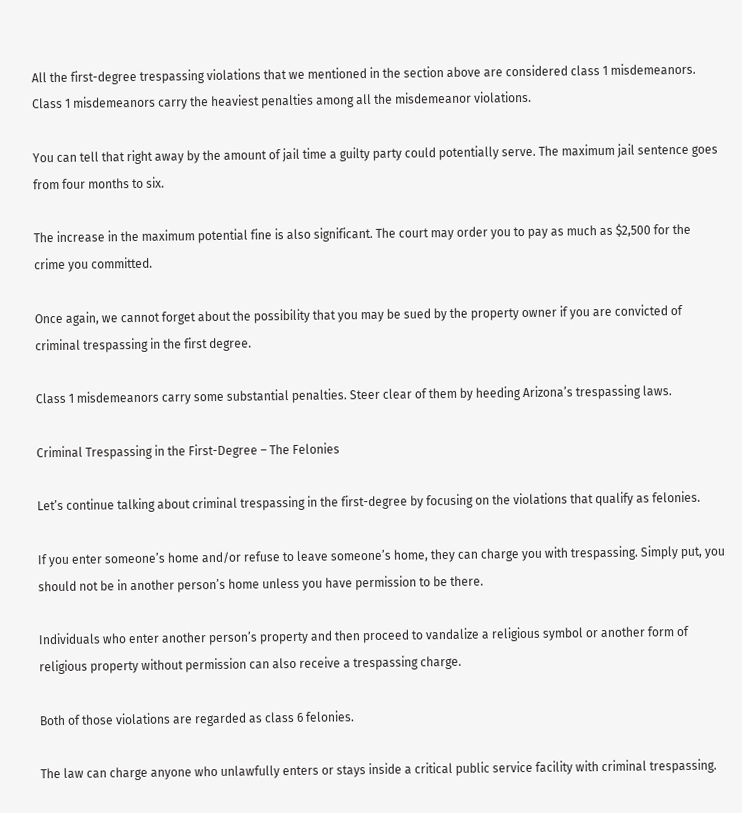All the first-degree trespassing violations that we mentioned in the section above are considered class 1 misdemeanors. Class 1 misdemeanors carry the heaviest penalties among all the misdemeanor violations.

You can tell that right away by the amount of jail time a guilty party could potentially serve. The maximum jail sentence goes from four months to six.

The increase in the maximum potential fine is also significant. The court may order you to pay as much as $2,500 for the crime you committed.

Once again, we cannot forget about the possibility that you may be sued by the property owner if you are convicted of criminal trespassing in the first degree.

Class 1 misdemeanors carry some substantial penalties. Steer clear of them by heeding Arizona’s trespassing laws.

Criminal Trespassing in the First-Degree – The Felonies

Let’s continue talking about criminal trespassing in the first-degree by focusing on the violations that qualify as felonies.

If you enter someone’s home and/or refuse to leave someone’s home, they can charge you with trespassing. Simply put, you should not be in another person’s home unless you have permission to be there.

Individuals who enter another person’s property and then proceed to vandalize a religious symbol or another form of religious property without permission can also receive a trespassing charge.

Both of those violations are regarded as class 6 felonies.

The law can charge anyone who unlawfully enters or stays inside a critical public service facility with criminal trespassing.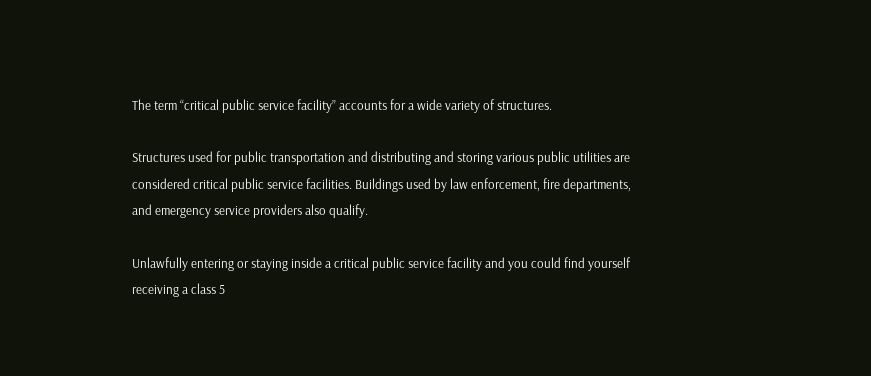The term “critical public service facility” accounts for a wide variety of structures.

Structures used for public transportation and distributing and storing various public utilities are considered critical public service facilities. Buildings used by law enforcement, fire departments, and emergency service providers also qualify.

Unlawfully entering or staying inside a critical public service facility and you could find yourself receiving a class 5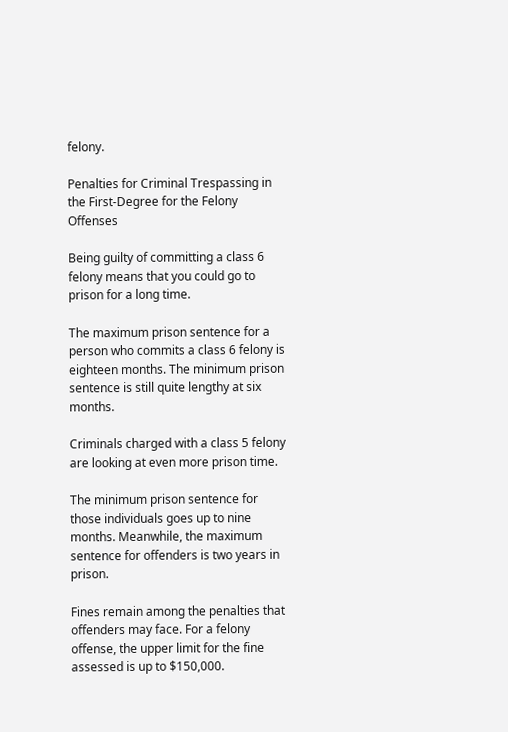felony.

Penalties for Criminal Trespassing in the First-Degree for the Felony Offenses

Being guilty of committing a class 6 felony means that you could go to prison for a long time.

The maximum prison sentence for a person who commits a class 6 felony is eighteen months. The minimum prison sentence is still quite lengthy at six months.

Criminals charged with a class 5 felony are looking at even more prison time.

The minimum prison sentence for those individuals goes up to nine months. Meanwhile, the maximum sentence for offenders is two years in prison.

Fines remain among the penalties that offenders may face. For a felony offense, the upper limit for the fine assessed is up to $150,000.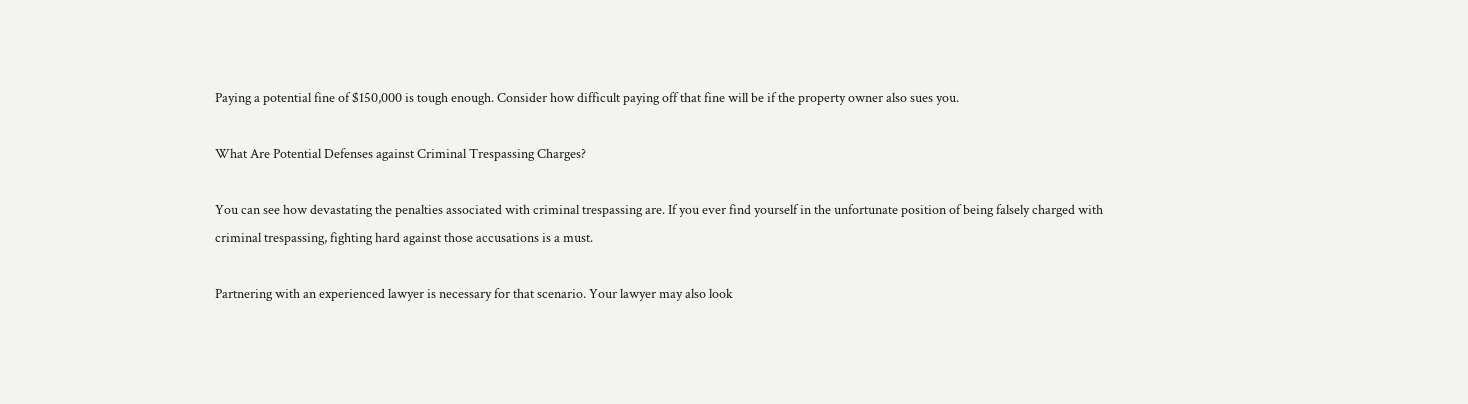Paying a potential fine of $150,000 is tough enough. Consider how difficult paying off that fine will be if the property owner also sues you.

What Are Potential Defenses against Criminal Trespassing Charges?

You can see how devastating the penalties associated with criminal trespassing are. If you ever find yourself in the unfortunate position of being falsely charged with criminal trespassing, fighting hard against those accusations is a must.

Partnering with an experienced lawyer is necessary for that scenario. Your lawyer may also look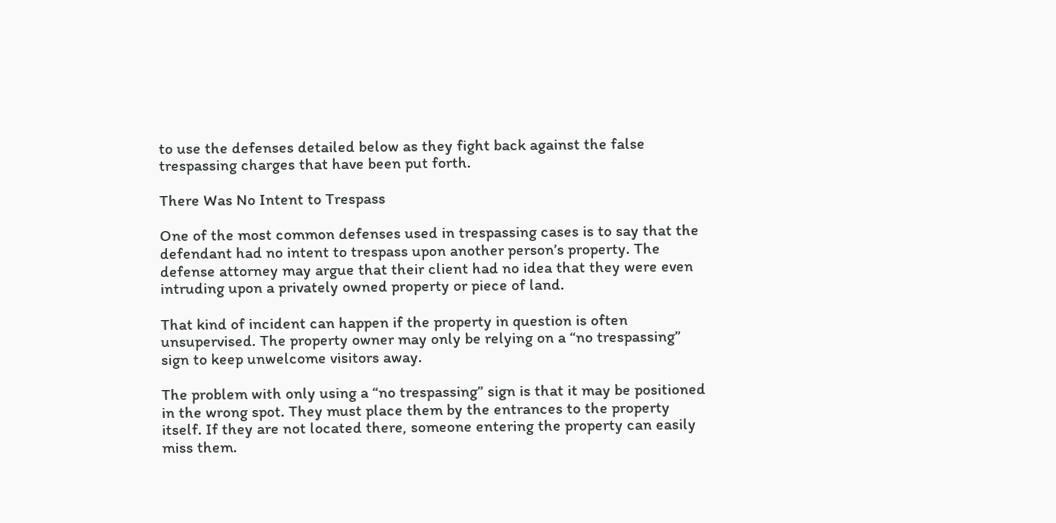to use the defenses detailed below as they fight back against the false trespassing charges that have been put forth.

There Was No Intent to Trespass

One of the most common defenses used in trespassing cases is to say that the defendant had no intent to trespass upon another person’s property. The defense attorney may argue that their client had no idea that they were even intruding upon a privately owned property or piece of land.

That kind of incident can happen if the property in question is often unsupervised. The property owner may only be relying on a “no trespassing” sign to keep unwelcome visitors away.

The problem with only using a “no trespassing” sign is that it may be positioned in the wrong spot. They must place them by the entrances to the property itself. If they are not located there, someone entering the property can easily miss them.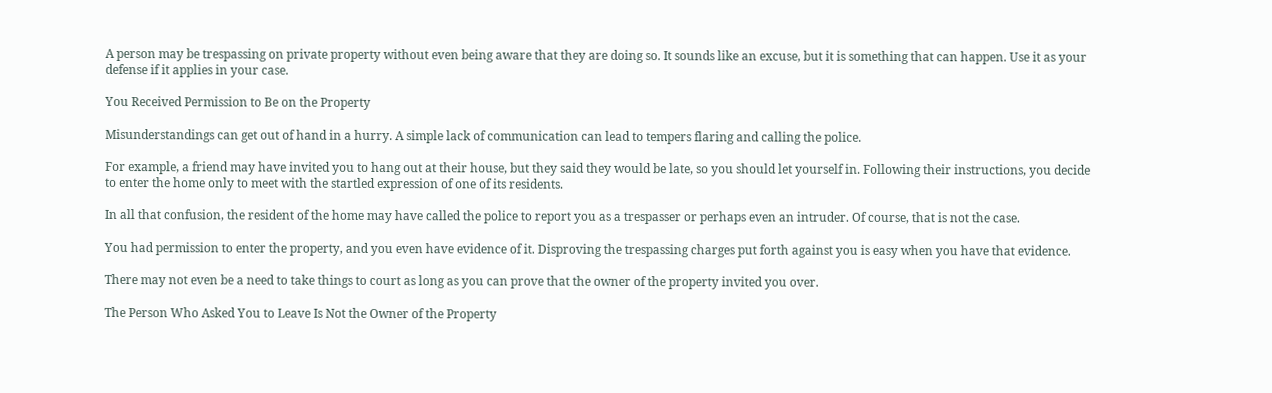A person may be trespassing on private property without even being aware that they are doing so. It sounds like an excuse, but it is something that can happen. Use it as your defense if it applies in your case.

You Received Permission to Be on the Property

Misunderstandings can get out of hand in a hurry. A simple lack of communication can lead to tempers flaring and calling the police.

For example, a friend may have invited you to hang out at their house, but they said they would be late, so you should let yourself in. Following their instructions, you decide to enter the home only to meet with the startled expression of one of its residents.

In all that confusion, the resident of the home may have called the police to report you as a trespasser or perhaps even an intruder. Of course, that is not the case.

You had permission to enter the property, and you even have evidence of it. Disproving the trespassing charges put forth against you is easy when you have that evidence.

There may not even be a need to take things to court as long as you can prove that the owner of the property invited you over.

The Person Who Asked You to Leave Is Not the Owner of the Property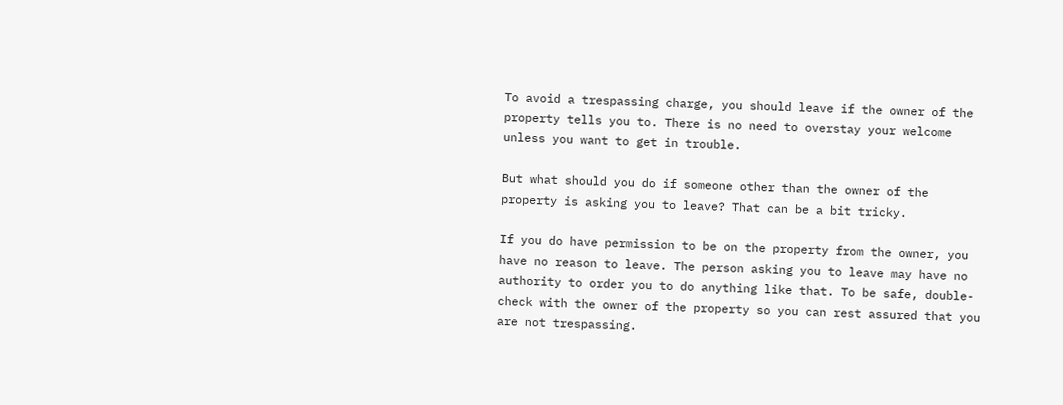To avoid a trespassing charge, you should leave if the owner of the property tells you to. There is no need to overstay your welcome unless you want to get in trouble.

But what should you do if someone other than the owner of the property is asking you to leave? That can be a bit tricky.

If you do have permission to be on the property from the owner, you have no reason to leave. The person asking you to leave may have no authority to order you to do anything like that. To be safe, double-check with the owner of the property so you can rest assured that you are not trespassing.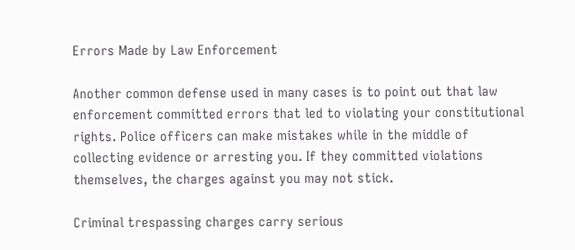Errors Made by Law Enforcement

Another common defense used in many cases is to point out that law enforcement committed errors that led to violating your constitutional rights. Police officers can make mistakes while in the middle of collecting evidence or arresting you. If they committed violations themselves, the charges against you may not stick.

Criminal trespassing charges carry serious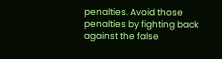penalties. Avoid those penalties by fighting back against the false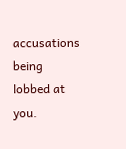accusations being lobbed at you.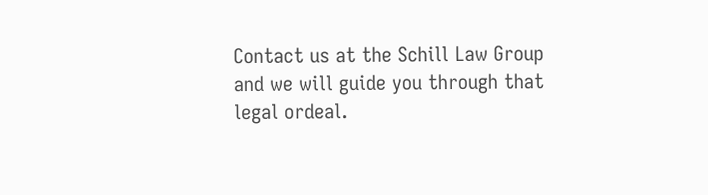Contact us at the Schill Law Group and we will guide you through that legal ordeal.